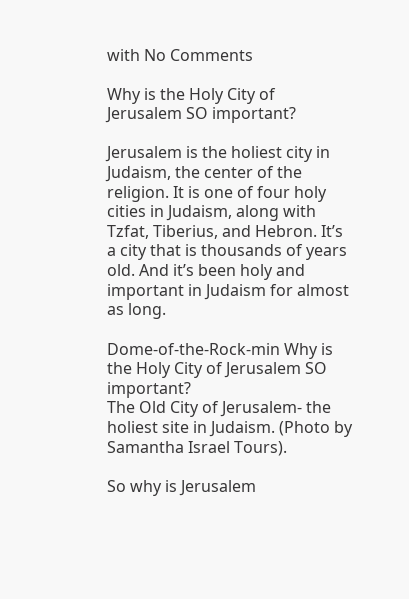with No Comments

Why is the Holy City of Jerusalem SO important?

Jerusalem is the holiest city in Judaism, the center of the religion. It is one of four holy cities in Judaism, along with Tzfat, Tiberius, and Hebron. It’s a city that is thousands of years old. And it’s been holy and important in Judaism for almost as long.

Dome-of-the-Rock-min Why is the Holy City of Jerusalem SO important?
The Old City of Jerusalem- the holiest site in Judaism. (Photo by Samantha Israel Tours).

So why is Jerusalem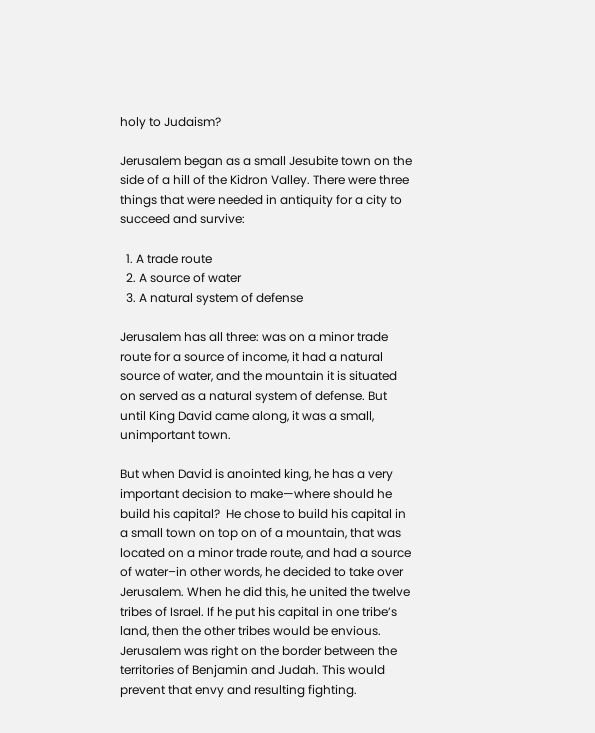holy to Judaism?

Jerusalem began as a small Jesubite town on the side of a hill of the Kidron Valley. There were three things that were needed in antiquity for a city to succeed and survive:

  1. A trade route
  2. A source of water
  3. A natural system of defense

Jerusalem has all three: was on a minor trade route for a source of income, it had a natural source of water, and the mountain it is situated on served as a natural system of defense. But until King David came along, it was a small, unimportant town.

But when David is anointed king, he has a very important decision to make—where should he build his capital?  He chose to build his capital in a small town on top on of a mountain, that was located on a minor trade route, and had a source of water–in other words, he decided to take over Jerusalem. When he did this, he united the twelve tribes of Israel. If he put his capital in one tribe’s land, then the other tribes would be envious. Jerusalem was right on the border between the territories of Benjamin and Judah. This would prevent that envy and resulting fighting.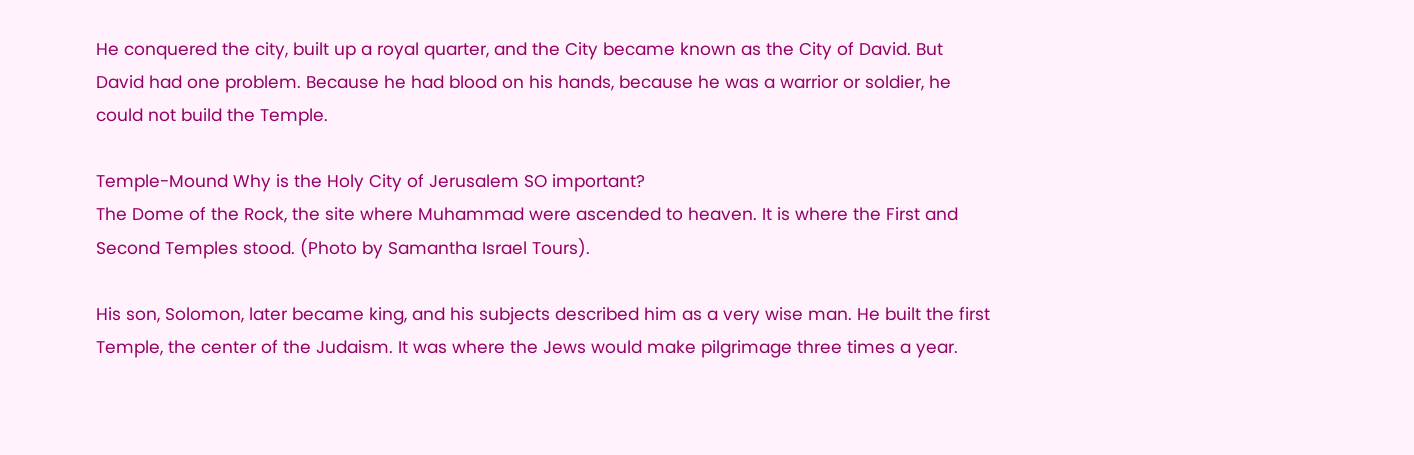He conquered the city, built up a royal quarter, and the City became known as the City of David. But David had one problem. Because he had blood on his hands, because he was a warrior or soldier, he could not build the Temple.

Temple-Mound Why is the Holy City of Jerusalem SO important?
The Dome of the Rock, the site where Muhammad were ascended to heaven. It is where the First and Second Temples stood. (Photo by Samantha Israel Tours).

His son, Solomon, later became king, and his subjects described him as a very wise man. He built the first Temple, the center of the Judaism. It was where the Jews would make pilgrimage three times a year.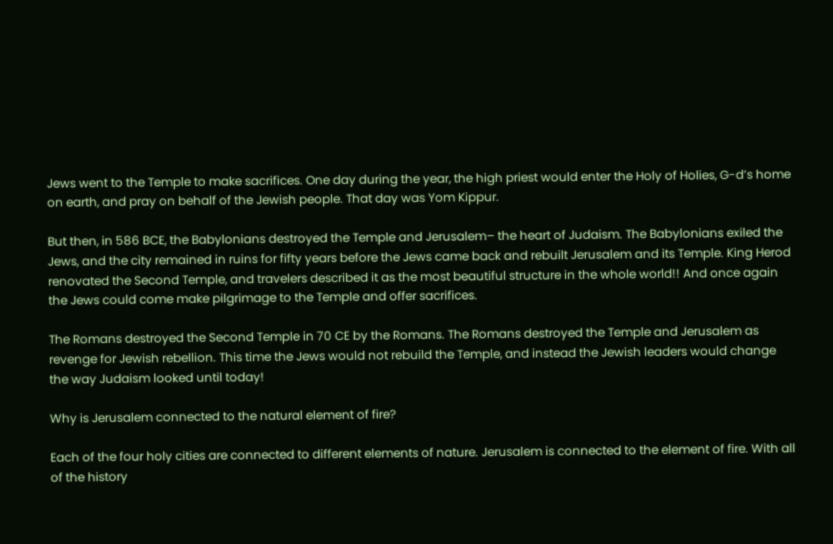Jews went to the Temple to make sacrifices. One day during the year, the high priest would enter the Holy of Holies, G-d’s home on earth, and pray on behalf of the Jewish people. That day was Yom Kippur.

But then, in 586 BCE, the Babylonians destroyed the Temple and Jerusalem– the heart of Judaism. The Babylonians exiled the Jews, and the city remained in ruins for fifty years before the Jews came back and rebuilt Jerusalem and its Temple. King Herod renovated the Second Temple, and travelers described it as the most beautiful structure in the whole world!! And once again the Jews could come make pilgrimage to the Temple and offer sacrifices.

The Romans destroyed the Second Temple in 70 CE by the Romans. The Romans destroyed the Temple and Jerusalem as revenge for Jewish rebellion. This time the Jews would not rebuild the Temple, and instead the Jewish leaders would change the way Judaism looked until today!

Why is Jerusalem connected to the natural element of fire?

Each of the four holy cities are connected to different elements of nature. Jerusalem is connected to the element of fire. With all of the history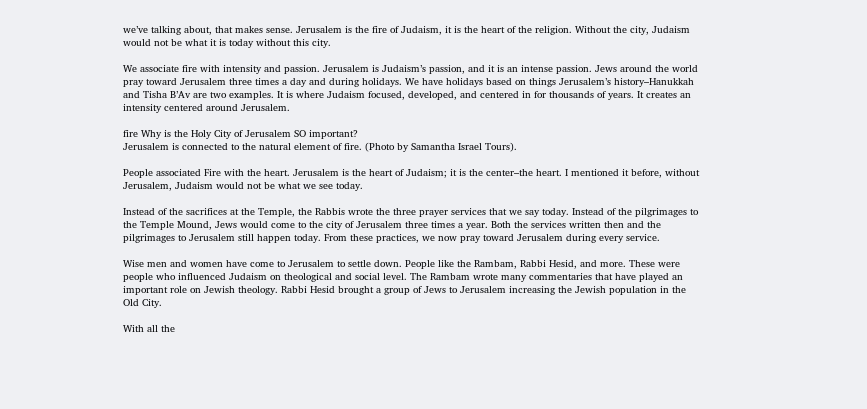we’ve talking about, that makes sense. Jerusalem is the fire of Judaism, it is the heart of the religion. Without the city, Judaism would not be what it is today without this city.

We associate fire with intensity and passion. Jerusalem is Judaism’s passion, and it is an intense passion. Jews around the world pray toward Jerusalem three times a day and during holidays. We have holidays based on things Jerusalem’s history–Hanukkah and Tisha B’Av are two examples. It is where Judaism focused, developed, and centered in for thousands of years. It creates an intensity centered around Jerusalem.

fire Why is the Holy City of Jerusalem SO important?
Jerusalem is connected to the natural element of fire. (Photo by Samantha Israel Tours).

People associated Fire with the heart. Jerusalem is the heart of Judaism; it is the center–the heart. I mentioned it before, without Jerusalem, Judaism would not be what we see today.

Instead of the sacrifices at the Temple, the Rabbis wrote the three prayer services that we say today. Instead of the pilgrimages to the Temple Mound, Jews would come to the city of Jerusalem three times a year. Both the services written then and the pilgrimages to Jerusalem still happen today. From these practices, we now pray toward Jerusalem during every service.

Wise men and women have come to Jerusalem to settle down. People like the Rambam, Rabbi Hesid, and more. These were people who influenced Judaism on theological and social level. The Rambam wrote many commentaries that have played an important role on Jewish theology. Rabbi Hesid brought a group of Jews to Jerusalem increasing the Jewish population in the Old City.

With all the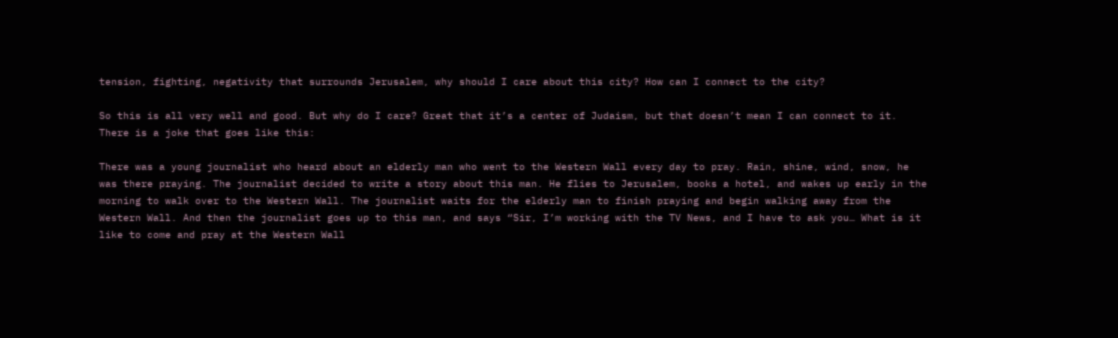tension, fighting, negativity that surrounds Jerusalem, why should I care about this city? How can I connect to the city?

So this is all very well and good. But why do I care? Great that it’s a center of Judaism, but that doesn’t mean I can connect to it. There is a joke that goes like this:

There was a young journalist who heard about an elderly man who went to the Western Wall every day to pray. Rain, shine, wind, snow, he was there praying. The journalist decided to write a story about this man. He flies to Jerusalem, books a hotel, and wakes up early in the morning to walk over to the Western Wall. The journalist waits for the elderly man to finish praying and begin walking away from the Western Wall. And then the journalist goes up to this man, and says “Sir, I’m working with the TV News, and I have to ask you… What is it like to come and pray at the Western Wall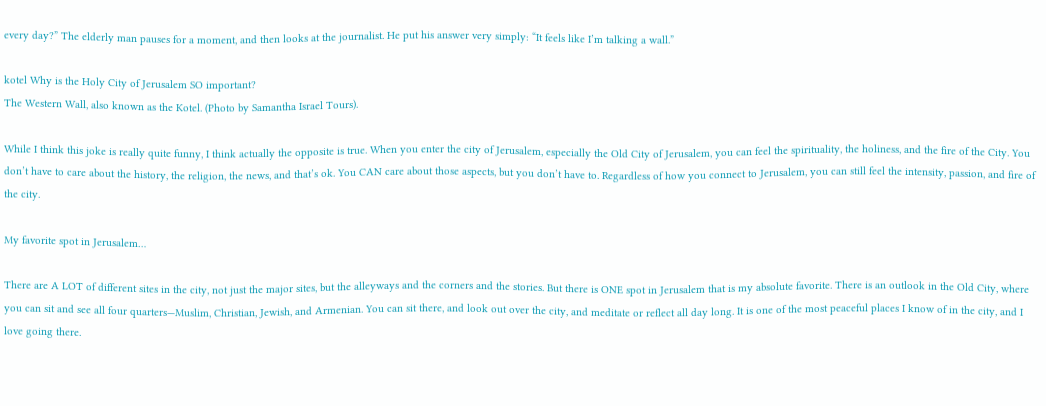every day?” The elderly man pauses for a moment, and then looks at the journalist. He put his answer very simply: “It feels like I’m talking a wall.”

kotel Why is the Holy City of Jerusalem SO important?
The Western Wall, also known as the Kotel. (Photo by Samantha Israel Tours).

While I think this joke is really quite funny, I think actually the opposite is true. When you enter the city of Jerusalem, especially the Old City of Jerusalem, you can feel the spirituality, the holiness, and the fire of the City. You don’t have to care about the history, the religion, the news, and that’s ok. You CAN care about those aspects, but you don’t have to. Regardless of how you connect to Jerusalem, you can still feel the intensity, passion, and fire of the city.

My favorite spot in Jerusalem…

There are A LOT of different sites in the city, not just the major sites, but the alleyways and the corners and the stories. But there is ONE spot in Jerusalem that is my absolute favorite. There is an outlook in the Old City, where you can sit and see all four quarters—Muslim, Christian, Jewish, and Armenian. You can sit there, and look out over the city, and meditate or reflect all day long. It is one of the most peaceful places I know of in the city, and I love going there.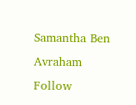Samantha Ben Avraham
Follow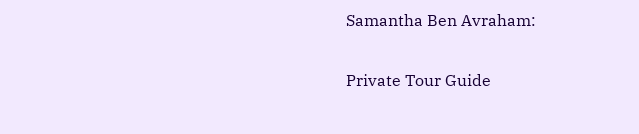Samantha Ben Avraham:

Private Tour Guide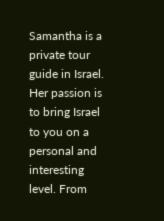Samantha is a private tour guide in Israel. Her passion is to bring Israel to you on a personal and interesting level. From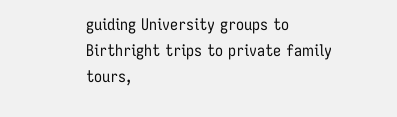guiding University groups to Birthright trips to private family tours,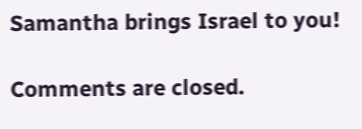Samantha brings Israel to you!

Comments are closed.